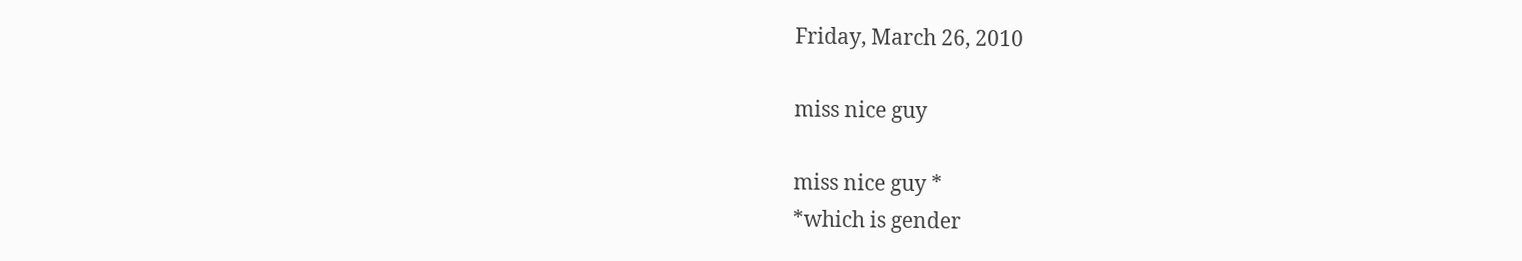Friday, March 26, 2010

miss nice guy

miss nice guy *
*which is gender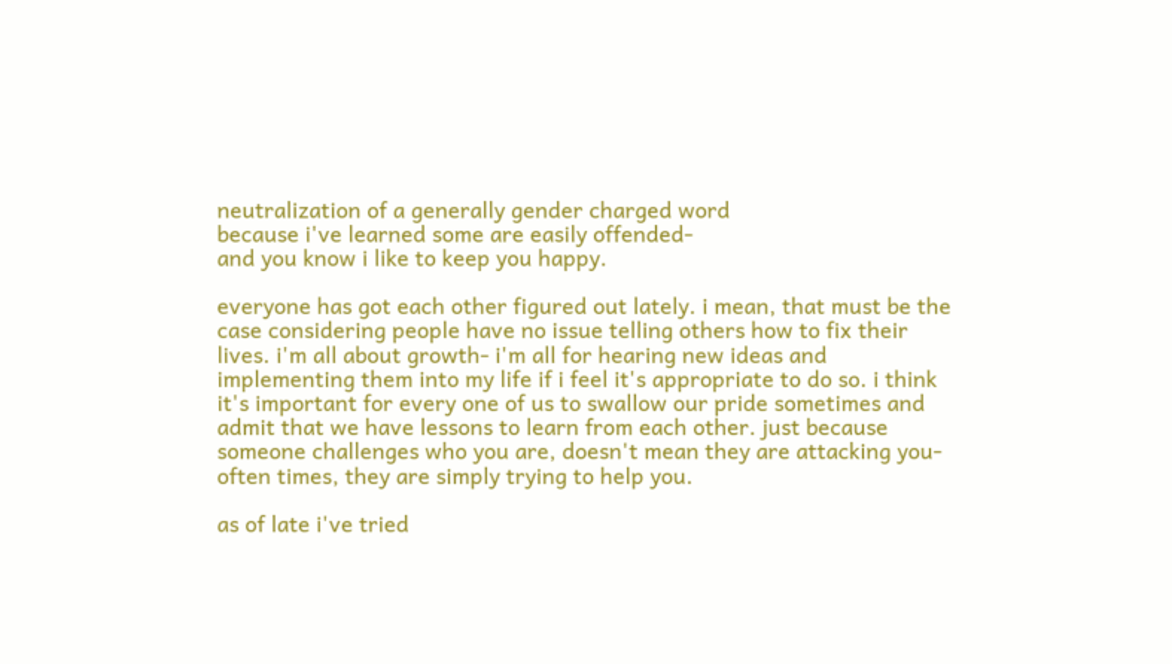neutralization of a generally gender charged word
because i've learned some are easily offended-
and you know i like to keep you happy.

everyone has got each other figured out lately. i mean, that must be the case considering people have no issue telling others how to fix their lives. i'm all about growth- i'm all for hearing new ideas and implementing them into my life if i feel it's appropriate to do so. i think it's important for every one of us to swallow our pride sometimes and admit that we have lessons to learn from each other. just because someone challenges who you are, doesn't mean they are attacking you- often times, they are simply trying to help you.

as of late i've tried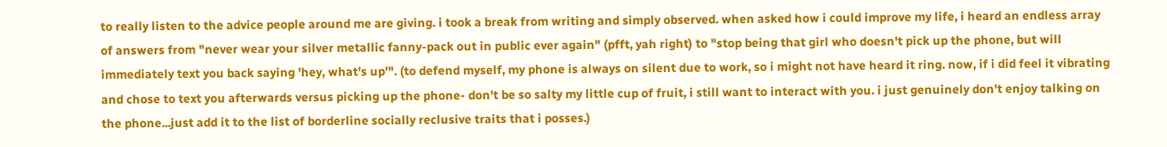to really listen to the advice people around me are giving. i took a break from writing and simply observed. when asked how i could improve my life, i heard an endless array of answers from "never wear your silver metallic fanny-pack out in public ever again" (pfft, yah right) to "stop being that girl who doesn't pick up the phone, but will immediately text you back saying 'hey, what's up'". (to defend myself, my phone is always on silent due to work, so i might not have heard it ring. now, if i did feel it vibrating and chose to text you afterwards versus picking up the phone- don't be so salty my little cup of fruit, i still want to interact with you. i just genuinely don't enjoy talking on the phone...just add it to the list of borderline socially reclusive traits that i posses.)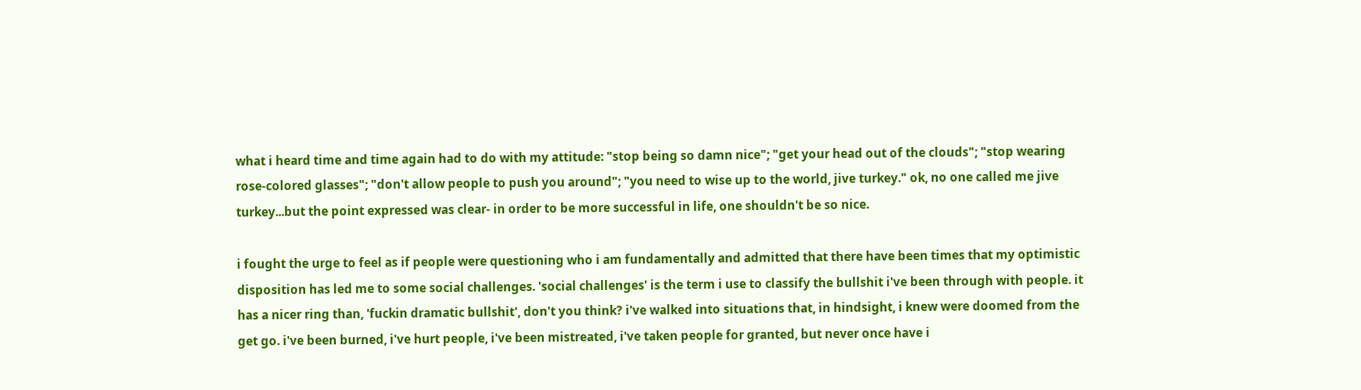what i heard time and time again had to do with my attitude: "stop being so damn nice"; "get your head out of the clouds"; "stop wearing rose-colored glasses"; "don't allow people to push you around"; "you need to wise up to the world, jive turkey." ok, no one called me jive turkey...but the point expressed was clear- in order to be more successful in life, one shouldn't be so nice.

i fought the urge to feel as if people were questioning who i am fundamentally and admitted that there have been times that my optimistic disposition has led me to some social challenges. 'social challenges' is the term i use to classify the bullshit i've been through with people. it has a nicer ring than, 'fuckin dramatic bullshit', don't you think? i've walked into situations that, in hindsight, i knew were doomed from the get go. i've been burned, i've hurt people, i've been mistreated, i've taken people for granted, but never once have i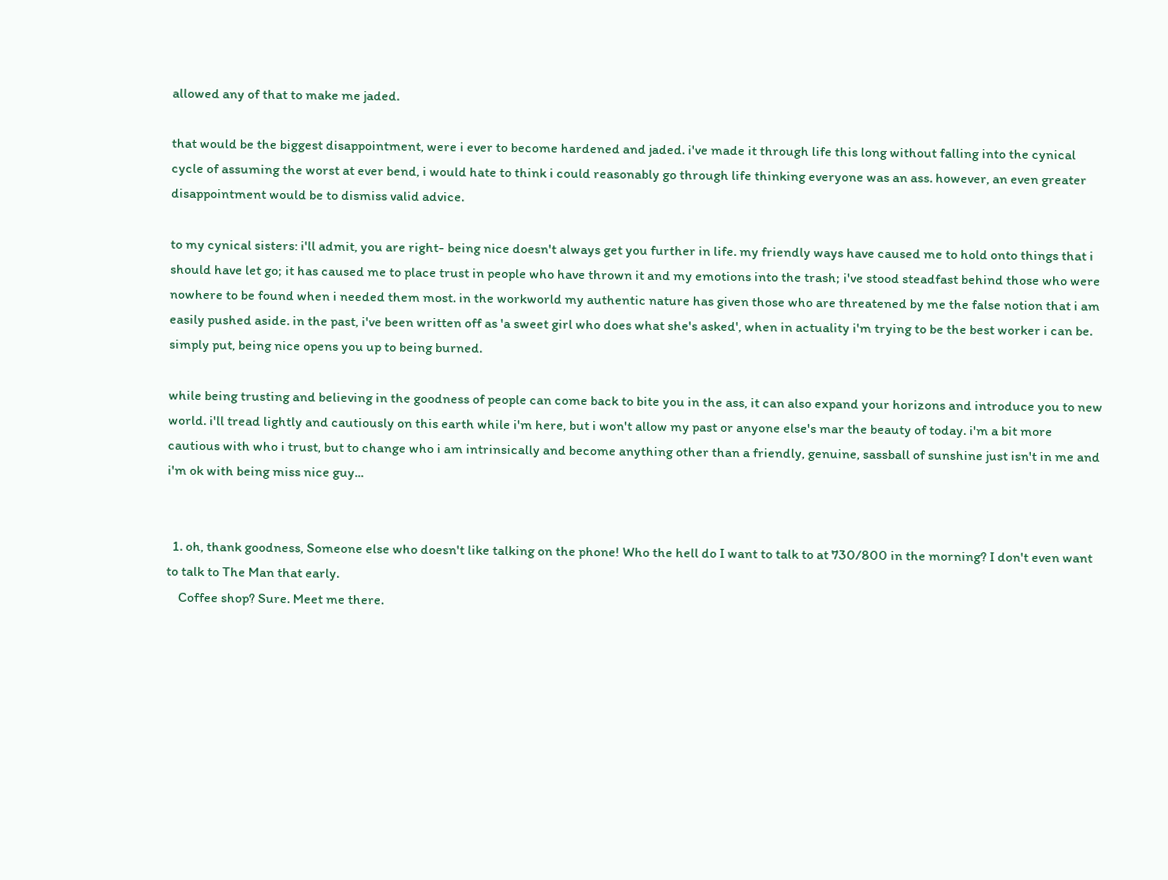allowed any of that to make me jaded.

that would be the biggest disappointment, were i ever to become hardened and jaded. i've made it through life this long without falling into the cynical cycle of assuming the worst at ever bend, i would hate to think i could reasonably go through life thinking everyone was an ass. however, an even greater disappointment would be to dismiss valid advice.

to my cynical sisters: i'll admit, you are right- being nice doesn't always get you further in life. my friendly ways have caused me to hold onto things that i should have let go; it has caused me to place trust in people who have thrown it and my emotions into the trash; i've stood steadfast behind those who were nowhere to be found when i needed them most. in the workworld my authentic nature has given those who are threatened by me the false notion that i am easily pushed aside. in the past, i've been written off as 'a sweet girl who does what she's asked', when in actuality i'm trying to be the best worker i can be. simply put, being nice opens you up to being burned.

while being trusting and believing in the goodness of people can come back to bite you in the ass, it can also expand your horizons and introduce you to new world. i'll tread lightly and cautiously on this earth while i'm here, but i won't allow my past or anyone else's mar the beauty of today. i'm a bit more cautious with who i trust, but to change who i am intrinsically and become anything other than a friendly, genuine, sassball of sunshine just isn't in me and i'm ok with being miss nice guy...


  1. oh, thank goodness, Someone else who doesn't like talking on the phone! Who the hell do I want to talk to at 730/800 in the morning? I don't even want to talk to The Man that early.
    Coffee shop? Sure. Meet me there.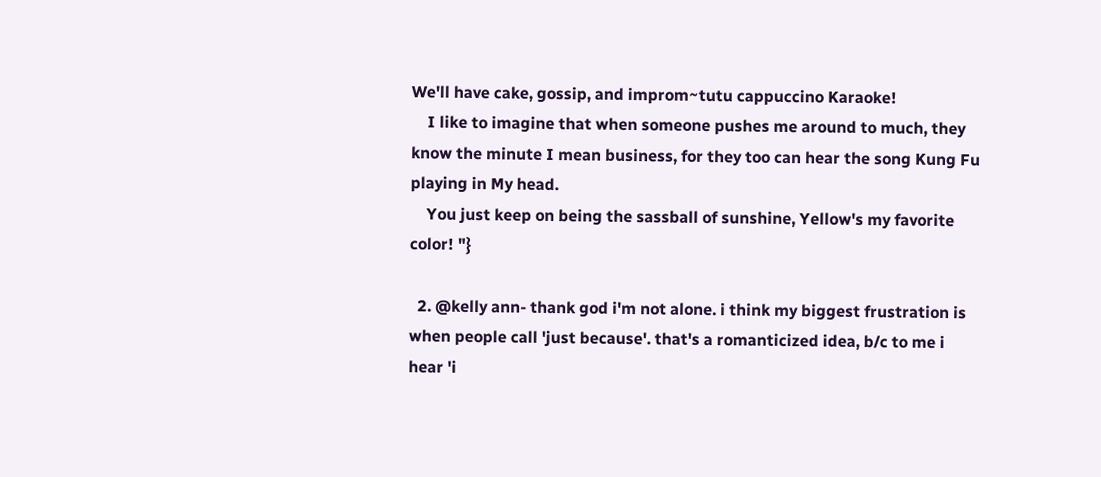We'll have cake, gossip, and improm~tutu cappuccino Karaoke!
    I like to imagine that when someone pushes me around to much, they know the minute I mean business, for they too can hear the song Kung Fu playing in My head.
    You just keep on being the sassball of sunshine, Yellow's my favorite color! "}

  2. @kelly ann- thank god i'm not alone. i think my biggest frustration is when people call 'just because'. that's a romanticized idea, b/c to me i hear 'i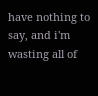have nothing to say, and i'm wasting all of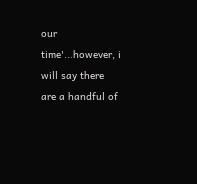our time'...however, i will say there are a handful of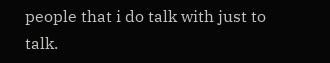people that i do talk with just to talk.